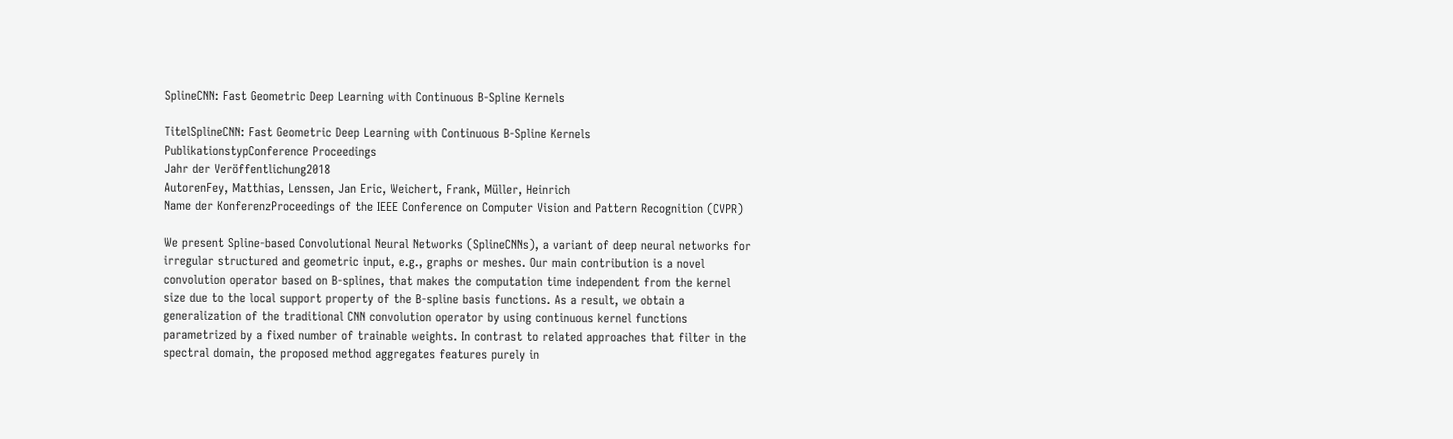SplineCNN: Fast Geometric Deep Learning with Continuous B-Spline Kernels

TitelSplineCNN: Fast Geometric Deep Learning with Continuous B-Spline Kernels
PublikationstypConference Proceedings
Jahr der Veröffentlichung2018
AutorenFey, Matthias, Lenssen, Jan Eric, Weichert, Frank, Müller, Heinrich
Name der KonferenzProceedings of the IEEE Conference on Computer Vision and Pattern Recognition (CVPR)

We present Spline-based Convolutional Neural Networks (SplineCNNs), a variant of deep neural networks for irregular structured and geometric input, e.g., graphs or meshes. Our main contribution is a novel convolution operator based on B-splines, that makes the computation time independent from the kernel size due to the local support property of the B-spline basis functions. As a result, we obtain a generalization of the traditional CNN convolution operator by using continuous kernel functions parametrized by a fixed number of trainable weights. In contrast to related approaches that filter in the spectral domain, the proposed method aggregates features purely in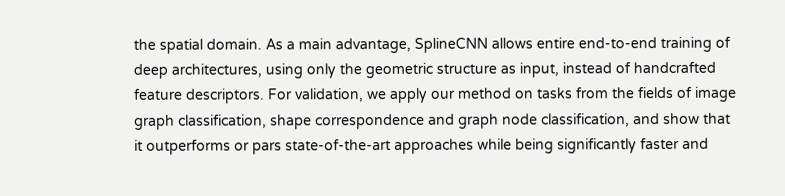the spatial domain. As a main advantage, SplineCNN allows entire end-to-end training of deep architectures, using only the geometric structure as input, instead of handcrafted feature descriptors. For validation, we apply our method on tasks from the fields of image graph classification, shape correspondence and graph node classification, and show that it outperforms or pars state-of-the-art approaches while being significantly faster and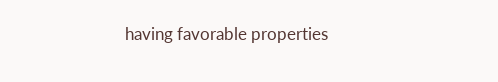having favorable properties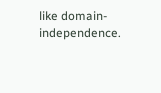like domain-independence.